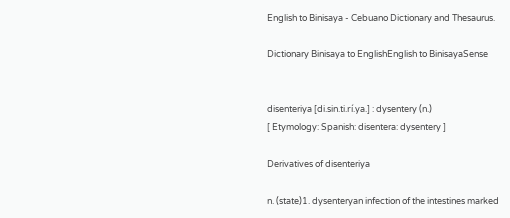English to Binisaya - Cebuano Dictionary and Thesaurus.

Dictionary Binisaya to EnglishEnglish to BinisayaSense


disenteriya [di.sin.ti.rí.ya.] : dysentery (n.)
[ Etymology: Spanish: disentera: dysentery ]

Derivatives of disenteriya

n. (state)1. dysenteryan infection of the intestines marked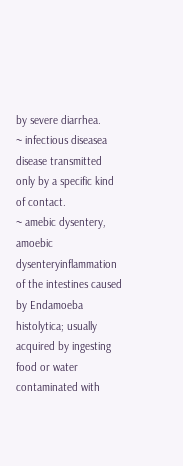by severe diarrhea.
~ infectious diseasea disease transmitted only by a specific kind of contact.
~ amebic dysentery, amoebic dysenteryinflammation of the intestines caused by Endamoeba histolytica; usually acquired by ingesting food or water contaminated with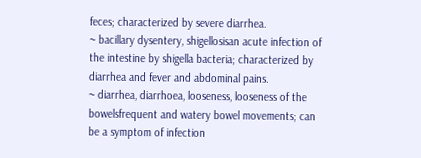feces; characterized by severe diarrhea.
~ bacillary dysentery, shigellosisan acute infection of the intestine by shigella bacteria; characterized by diarrhea and fever and abdominal pains.
~ diarrhea, diarrhoea, looseness, looseness of the bowelsfrequent and watery bowel movements; can be a symptom of infection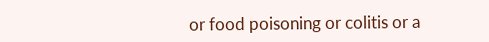or food poisoning or colitis or a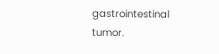gastrointestinal tumor.